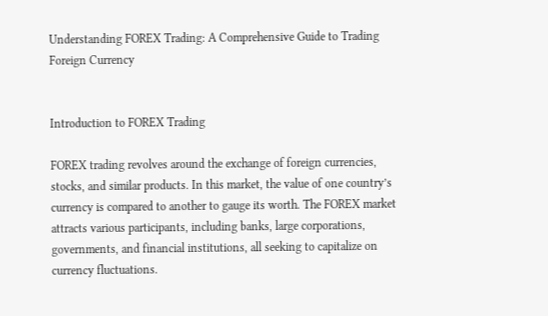Understanding FOREX Trading: A Comprehensive Guide to Trading Foreign Currency


Introduction to FOREX Trading

FOREX trading revolves around the exchange of foreign currencies, stocks, and similar products. In this market, the value of one country’s currency is compared to another to gauge its worth. The FOREX market attracts various participants, including banks, large corporations, governments, and financial institutions, all seeking to capitalize on currency fluctuations.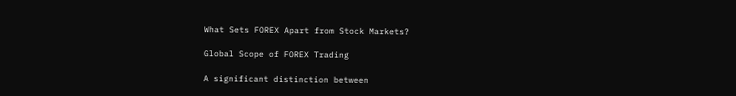What Sets FOREX Apart from Stock Markets?

Global Scope of FOREX Trading

A significant distinction between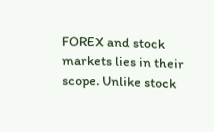FOREX and stock markets lies in their scope. Unlike stock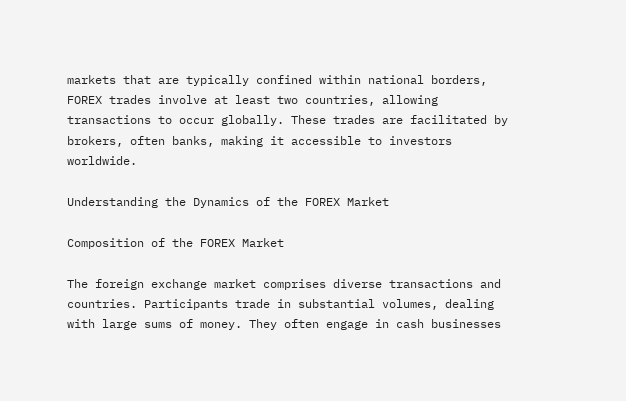markets that are typically confined within national borders, FOREX trades involve at least two countries, allowing transactions to occur globally. These trades are facilitated by brokers, often banks, making it accessible to investors worldwide.

Understanding the Dynamics of the FOREX Market

Composition of the FOREX Market

The foreign exchange market comprises diverse transactions and countries. Participants trade in substantial volumes, dealing with large sums of money. They often engage in cash businesses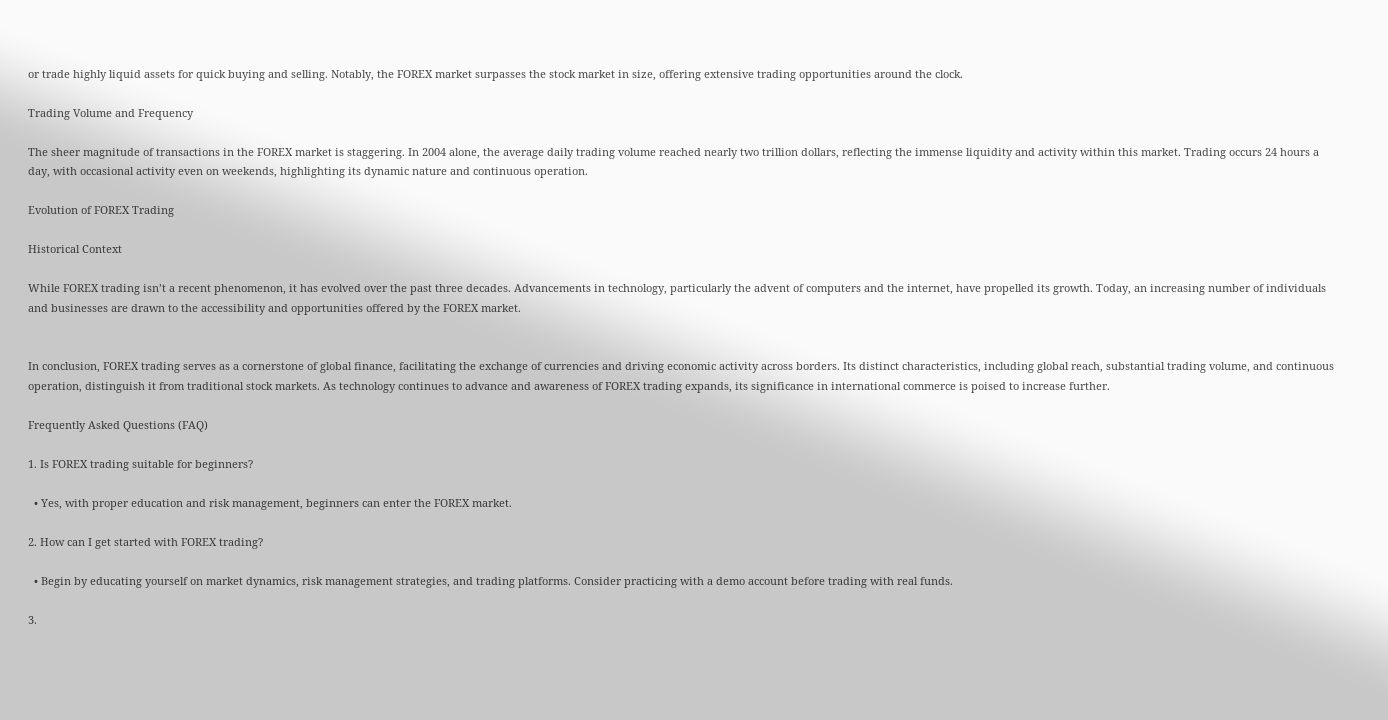or trade highly liquid assets for quick buying and selling. Notably, the FOREX market surpasses the stock market in size, offering extensive trading opportunities around the clock.

Trading Volume and Frequency

The sheer magnitude of transactions in the FOREX market is staggering. In 2004 alone, the average daily trading volume reached nearly two trillion dollars, reflecting the immense liquidity and activity within this market. Trading occurs 24 hours a day, with occasional activity even on weekends, highlighting its dynamic nature and continuous operation.

Evolution of FOREX Trading

Historical Context

While FOREX trading isn’t a recent phenomenon, it has evolved over the past three decades. Advancements in technology, particularly the advent of computers and the internet, have propelled its growth. Today, an increasing number of individuals and businesses are drawn to the accessibility and opportunities offered by the FOREX market.


In conclusion, FOREX trading serves as a cornerstone of global finance, facilitating the exchange of currencies and driving economic activity across borders. Its distinct characteristics, including global reach, substantial trading volume, and continuous operation, distinguish it from traditional stock markets. As technology continues to advance and awareness of FOREX trading expands, its significance in international commerce is poised to increase further.

Frequently Asked Questions (FAQ)

1. Is FOREX trading suitable for beginners?

  • Yes, with proper education and risk management, beginners can enter the FOREX market.

2. How can I get started with FOREX trading?

  • Begin by educating yourself on market dynamics, risk management strategies, and trading platforms. Consider practicing with a demo account before trading with real funds.

3.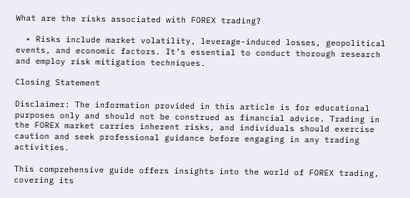What are the risks associated with FOREX trading?

  • Risks include market volatility, leverage-induced losses, geopolitical events, and economic factors. It’s essential to conduct thorough research and employ risk mitigation techniques.

Closing Statement

Disclaimer: The information provided in this article is for educational purposes only and should not be construed as financial advice. Trading in the FOREX market carries inherent risks, and individuals should exercise caution and seek professional guidance before engaging in any trading activities.

This comprehensive guide offers insights into the world of FOREX trading, covering its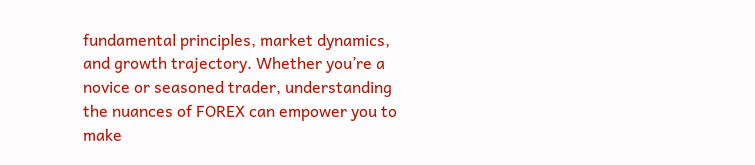fundamental principles, market dynamics, and growth trajectory. Whether you’re a novice or seasoned trader, understanding the nuances of FOREX can empower you to make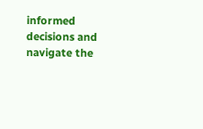informed decisions and navigate the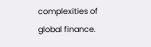complexities of global finance.